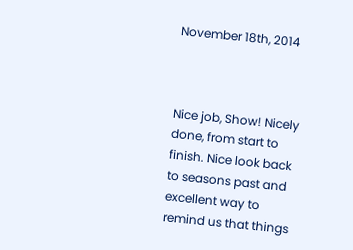November 18th, 2014



Nice job, Show! Nicely done, from start to finish. Nice look back to seasons past and excellent way to remind us that things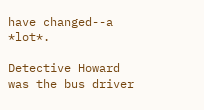have changed--a *lot*.

Detective Howard was the bus driver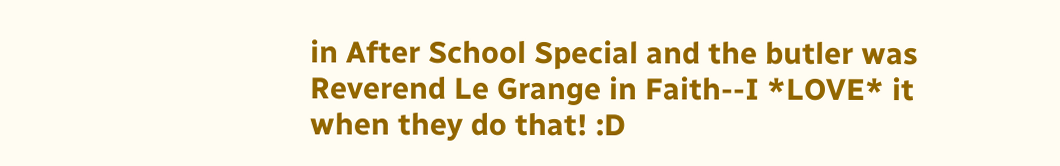in After School Special and the butler was Reverend Le Grange in Faith--I *LOVE* it when they do that! :D